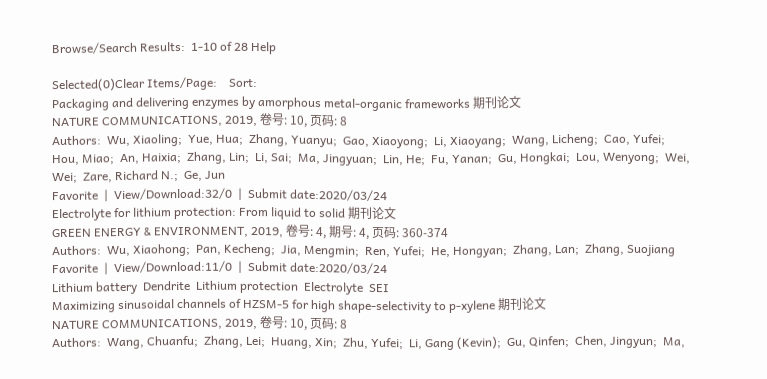Browse/Search Results:  1-10 of 28 Help

Selected(0)Clear Items/Page:    Sort:
Packaging and delivering enzymes by amorphous metal-organic frameworks 期刊论文
NATURE COMMUNICATIONS, 2019, 卷号: 10, 页码: 8
Authors:  Wu, Xiaoling;  Yue, Hua;  Zhang, Yuanyu;  Gao, Xiaoyong;  Li, Xiaoyang;  Wang, Licheng;  Cao, Yufei;  Hou, Miao;  An, Haixia;  Zhang, Lin;  Li, Sai;  Ma, Jingyuan;  Lin, He;  Fu, Yanan;  Gu, Hongkai;  Lou, Wenyong;  Wei, Wei;  Zare, Richard N.;  Ge, Jun
Favorite  |  View/Download:32/0  |  Submit date:2020/03/24
Electrolyte for lithium protection: From liquid to solid 期刊论文
GREEN ENERGY & ENVIRONMENT, 2019, 卷号: 4, 期号: 4, 页码: 360-374
Authors:  Wu, Xiaohong;  Pan, Kecheng;  Jia, Mengmin;  Ren, Yufei;  He, Hongyan;  Zhang, Lan;  Zhang, Suojiang
Favorite  |  View/Download:11/0  |  Submit date:2020/03/24
Lithium battery  Dendrite  Lithium protection  Electrolyte  SEI
Maximizing sinusoidal channels of HZSM-5 for high shape-selectivity to p-xylene 期刊论文
NATURE COMMUNICATIONS, 2019, 卷号: 10, 页码: 8
Authors:  Wang, Chuanfu;  Zhang, Lei;  Huang, Xin;  Zhu, Yufei;  Li, Gang (Kevin);  Gu, Qinfen;  Chen, Jingyun;  Ma,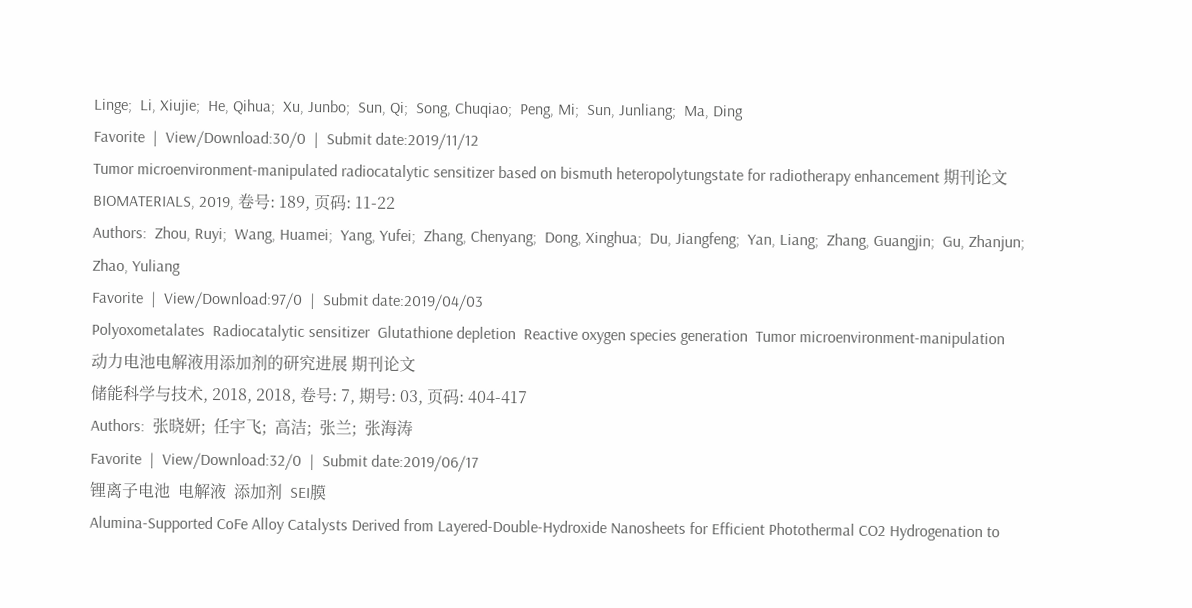Linge;  Li, Xiujie;  He, Qihua;  Xu, Junbo;  Sun, Qi;  Song, Chuqiao;  Peng, Mi;  Sun, Junliang;  Ma, Ding
Favorite  |  View/Download:30/0  |  Submit date:2019/11/12
Tumor microenvironment-manipulated radiocatalytic sensitizer based on bismuth heteropolytungstate for radiotherapy enhancement 期刊论文
BIOMATERIALS, 2019, 卷号: 189, 页码: 11-22
Authors:  Zhou, Ruyi;  Wang, Huamei;  Yang, Yufei;  Zhang, Chenyang;  Dong, Xinghua;  Du, Jiangfeng;  Yan, Liang;  Zhang, Guangjin;  Gu, Zhanjun;  Zhao, Yuliang
Favorite  |  View/Download:97/0  |  Submit date:2019/04/03
Polyoxometalates  Radiocatalytic sensitizer  Glutathione depletion  Reactive oxygen species generation  Tumor microenvironment-manipulation
动力电池电解液用添加剂的研究进展 期刊论文
储能科学与技术, 2018, 2018, 卷号: 7, 期号: 03, 页码: 404-417
Authors:  张晓妍;  任宇飞;  高洁;  张兰;  张海涛
Favorite  |  View/Download:32/0  |  Submit date:2019/06/17
锂离子电池  电解液  添加剂  SEI膜
Alumina-Supported CoFe Alloy Catalysts Derived from Layered-Double-Hydroxide Nanosheets for Efficient Photothermal CO2 Hydrogenation to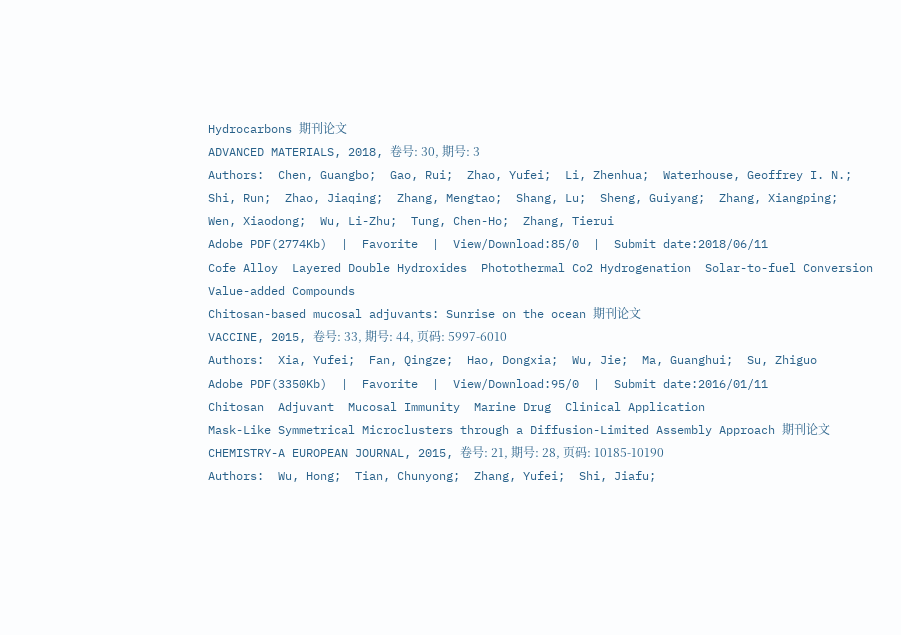Hydrocarbons 期刊论文
ADVANCED MATERIALS, 2018, 卷号: 30, 期号: 3
Authors:  Chen, Guangbo;  Gao, Rui;  Zhao, Yufei;  Li, Zhenhua;  Waterhouse, Geoffrey I. N.;  Shi, Run;  Zhao, Jiaqing;  Zhang, Mengtao;  Shang, Lu;  Sheng, Guiyang;  Zhang, Xiangping;  Wen, Xiaodong;  Wu, Li-Zhu;  Tung, Chen-Ho;  Zhang, Tierui
Adobe PDF(2774Kb)  |  Favorite  |  View/Download:85/0  |  Submit date:2018/06/11
Cofe Alloy  Layered Double Hydroxides  Photothermal Co2 Hydrogenation  Solar-to-fuel Conversion  Value-added Compounds
Chitosan-based mucosal adjuvants: Sunrise on the ocean 期刊论文
VACCINE, 2015, 卷号: 33, 期号: 44, 页码: 5997-6010
Authors:  Xia, Yufei;  Fan, Qingze;  Hao, Dongxia;  Wu, Jie;  Ma, Guanghui;  Su, Zhiguo
Adobe PDF(3350Kb)  |  Favorite  |  View/Download:95/0  |  Submit date:2016/01/11
Chitosan  Adjuvant  Mucosal Immunity  Marine Drug  Clinical Application
Mask-Like Symmetrical Microclusters through a Diffusion-Limited Assembly Approach 期刊论文
CHEMISTRY-A EUROPEAN JOURNAL, 2015, 卷号: 21, 期号: 28, 页码: 10185-10190
Authors:  Wu, Hong;  Tian, Chunyong;  Zhang, Yufei;  Shi, Jiafu;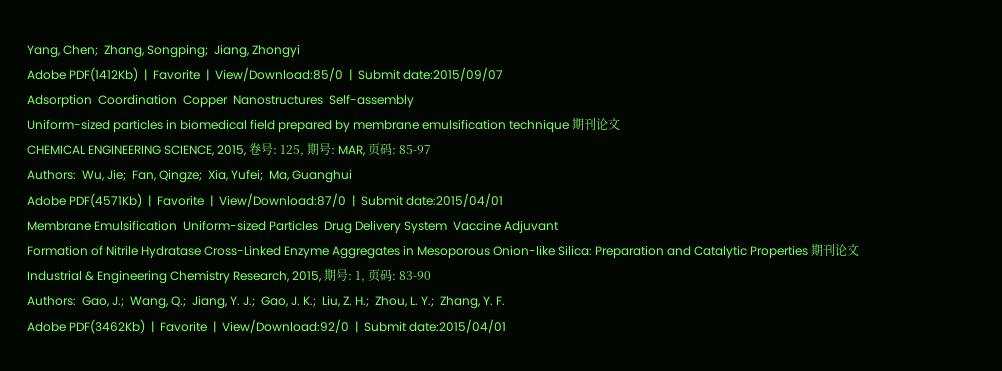Yang, Chen;  Zhang, Songping;  Jiang, Zhongyi
Adobe PDF(1412Kb)  |  Favorite  |  View/Download:85/0  |  Submit date:2015/09/07
Adsorption  Coordination  Copper  Nanostructures  Self-assembly
Uniform-sized particles in biomedical field prepared by membrane emulsification technique 期刊论文
CHEMICAL ENGINEERING SCIENCE, 2015, 卷号: 125, 期号: MAR, 页码: 85-97
Authors:  Wu, Jie;  Fan, Qingze;  Xia, Yufei;  Ma, Guanghui
Adobe PDF(4571Kb)  |  Favorite  |  View/Download:87/0  |  Submit date:2015/04/01
Membrane Emulsification  Uniform-sized Particles  Drug Delivery System  Vaccine Adjuvant
Formation of Nitrile Hydratase Cross-Linked Enzyme Aggregates in Mesoporous Onion-like Silica: Preparation and Catalytic Properties 期刊论文
Industrial & Engineering Chemistry Research, 2015, 期号: 1, 页码: 83-90
Authors:  Gao, J.;  Wang, Q.;  Jiang, Y. J.;  Gao, J. K.;  Liu, Z. H.;  Zhou, L. Y.;  Zhang, Y. F.
Adobe PDF(3462Kb)  |  Favorite  |  View/Download:92/0  |  Submit date:2015/04/01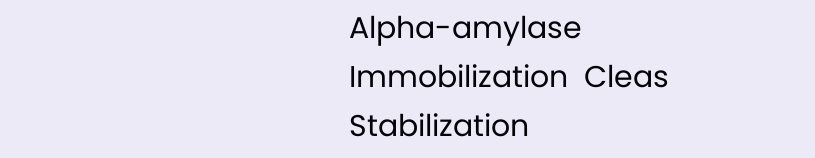Alpha-amylase  Immobilization  Cleas  Stabilization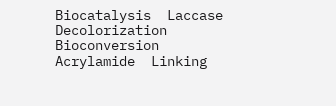Biocatalysis  Laccase  Decolorization  Bioconversion  Acrylamide  Linking